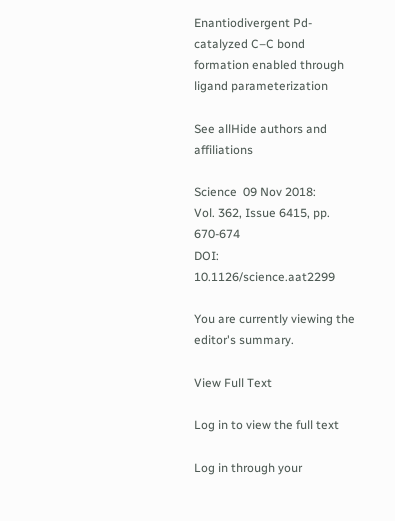Enantiodivergent Pd-catalyzed C–C bond formation enabled through ligand parameterization

See allHide authors and affiliations

Science  09 Nov 2018:
Vol. 362, Issue 6415, pp. 670-674
DOI: 10.1126/science.aat2299

You are currently viewing the editor's summary.

View Full Text

Log in to view the full text

Log in through your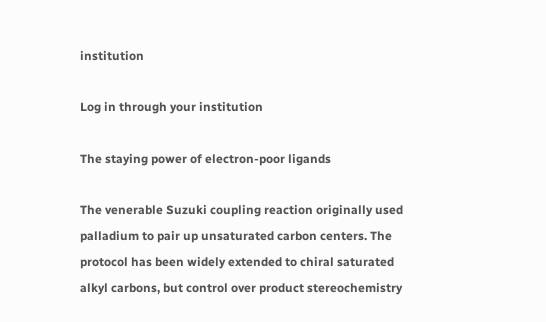institution

Log in through your institution

The staying power of electron-poor ligands

The venerable Suzuki coupling reaction originally used palladium to pair up unsaturated carbon centers. The protocol has been widely extended to chiral saturated alkyl carbons, but control over product stereochemistry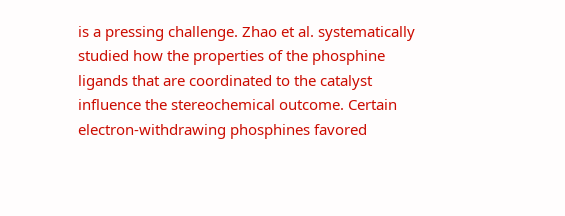is a pressing challenge. Zhao et al. systematically studied how the properties of the phosphine ligands that are coordinated to the catalyst influence the stereochemical outcome. Certain electron-withdrawing phosphines favored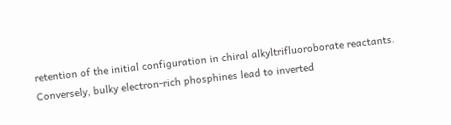retention of the initial configuration in chiral alkyltrifluoroborate reactants. Conversely, bulky electron-rich phosphines lead to inverted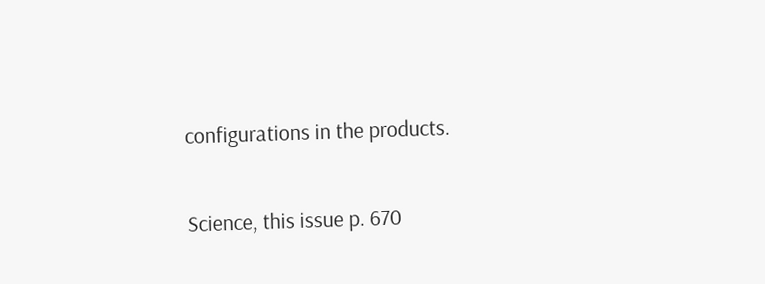configurations in the products.

Science, this issue p. 670